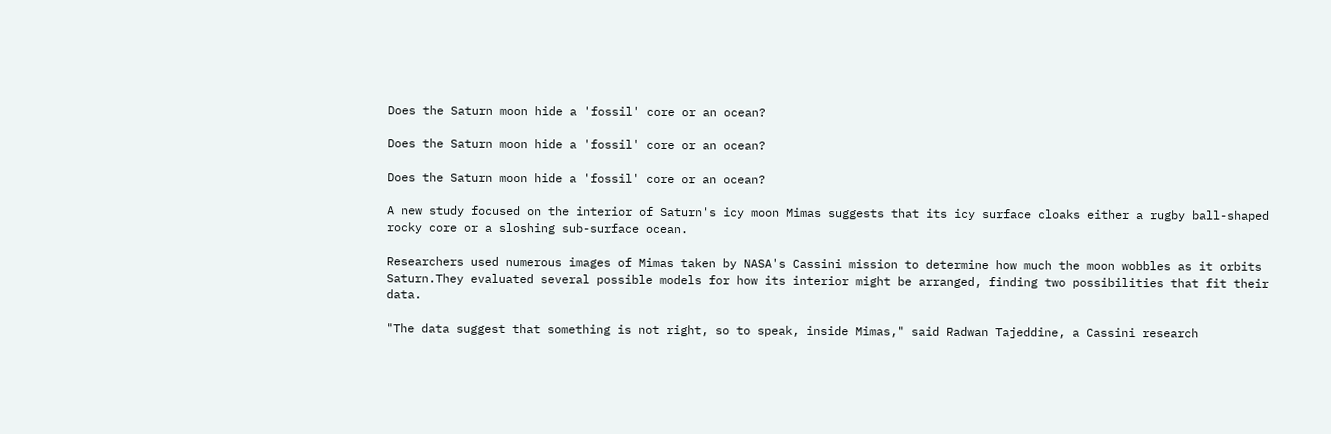Does the Saturn moon hide a 'fossil' core or an ocean?

Does the Saturn moon hide a 'fossil' core or an ocean?

Does the Saturn moon hide a 'fossil' core or an ocean?

A new study focused on the interior of Saturn's icy moon Mimas suggests that its icy surface cloaks either a rugby ball-shaped rocky core or a sloshing sub-surface ocean.

Researchers used numerous images of Mimas taken by NASA's Cassini mission to determine how much the moon wobbles as it orbits Saturn.They evaluated several possible models for how its interior might be arranged, finding two possibilities that fit their data.

"The data suggest that something is not right, so to speak, inside Mimas," said Radwan Tajeddine, a Cassini research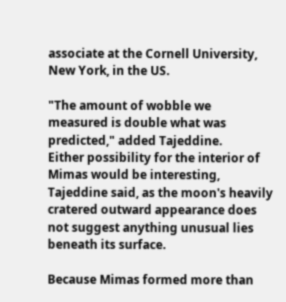associate at the Cornell University, New York, in the US.

"The amount of wobble we measured is double what was predicted," added Tajeddine.
Either possibility for the interior of Mimas would be interesting, Tajeddine said, as the moon's heavily cratered outward appearance does not suggest anything unusual lies beneath its surface.

Because Mimas formed more than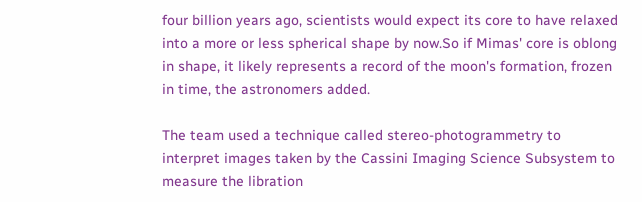four billion years ago, scientists would expect its core to have relaxed into a more or less spherical shape by now.So if Mimas' core is oblong in shape, it likely represents a record of the moon's formation, frozen in time, the astronomers added.

The team used a technique called stereo-photogrammetry to interpret images taken by the Cassini Imaging Science Subsystem to measure the libration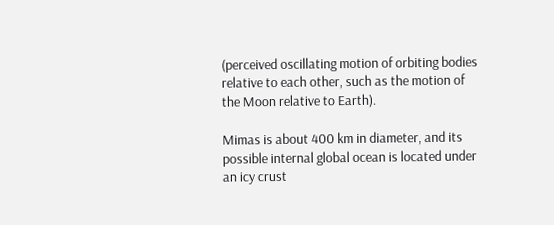(perceived oscillating motion of orbiting bodies relative to each other, such as the motion of the Moon relative to Earth).

Mimas is about 400 km in diameter, and its possible internal global ocean is located under an icy crust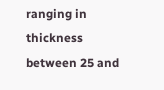ranging in thickness between 25 and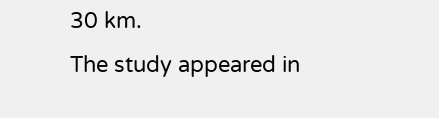30 km.
The study appeared in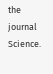the journal Science.